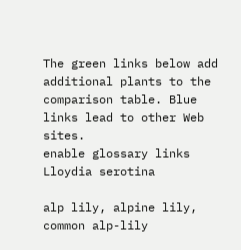The green links below add additional plants to the comparison table. Blue links lead to other Web sites.
enable glossary links
Lloydia serotina

alp lily, alpine lily, common alp-lily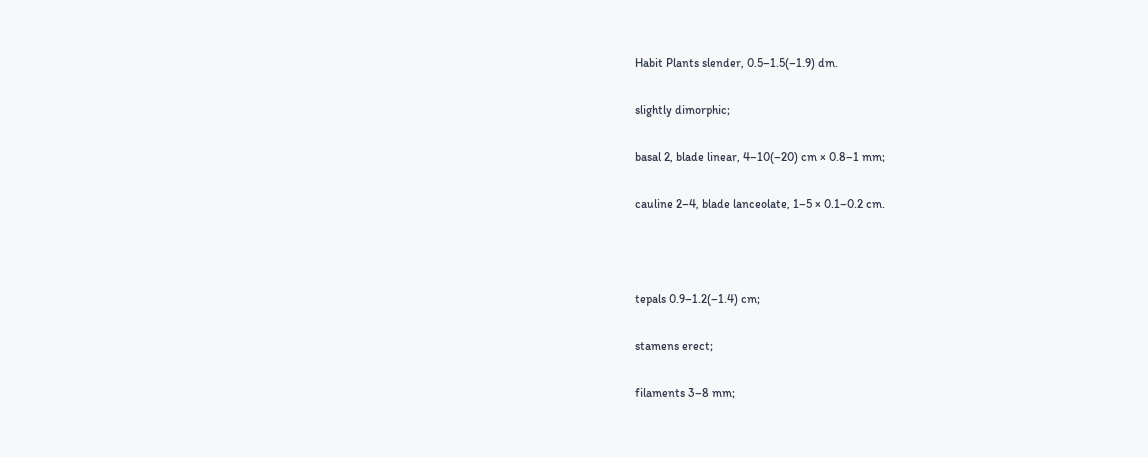Habit Plants slender, 0.5–1.5(–1.9) dm.

slightly dimorphic;

basal 2, blade linear, 4–10(–20) cm × 0.8–1 mm;

cauline 2–4, blade lanceolate, 1–5 × 0.1–0.2 cm.



tepals 0.9–1.2(–1.4) cm;

stamens erect;

filaments 3–8 mm;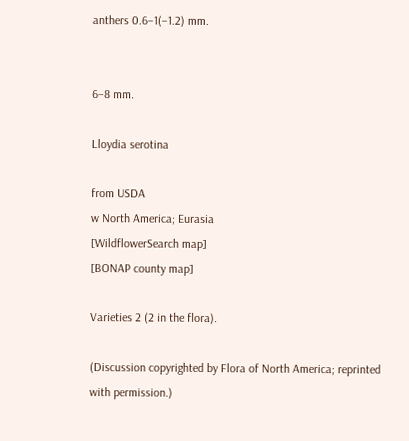anthers 0.6–1(–1.2) mm.


6–8 mm.

Lloydia serotina

from USDA
w North America; Eurasia
[WildflowerSearch map]
[BONAP county map]

Varieties 2 (2 in the flora).

(Discussion copyrighted by Flora of North America; reprinted with permission.)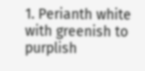1. Perianth white with greenish to purplish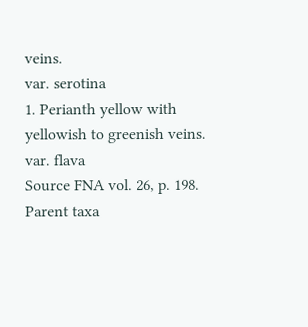veins.
var. serotina
1. Perianth yellow with yellowish to greenish veins.
var. flava
Source FNA vol. 26, p. 198.
Parent taxa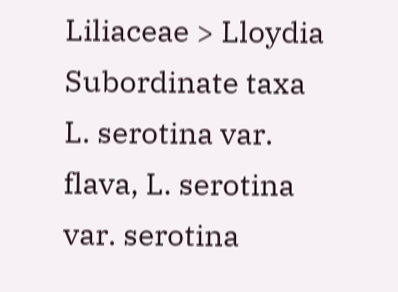Liliaceae > Lloydia
Subordinate taxa
L. serotina var. flava, L. serotina var. serotina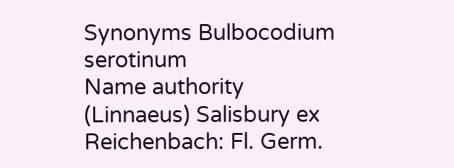Synonyms Bulbocodium serotinum
Name authority (Linnaeus) Salisbury ex Reichenbach: Fl. Germ.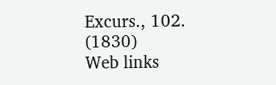Excurs., 102. (1830)
Web links